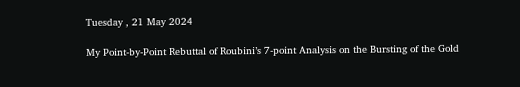Tuesday , 21 May 2024

My Point-by-Point Rebuttal of Roubini’s 7-point Analysis on the Bursting of the Gold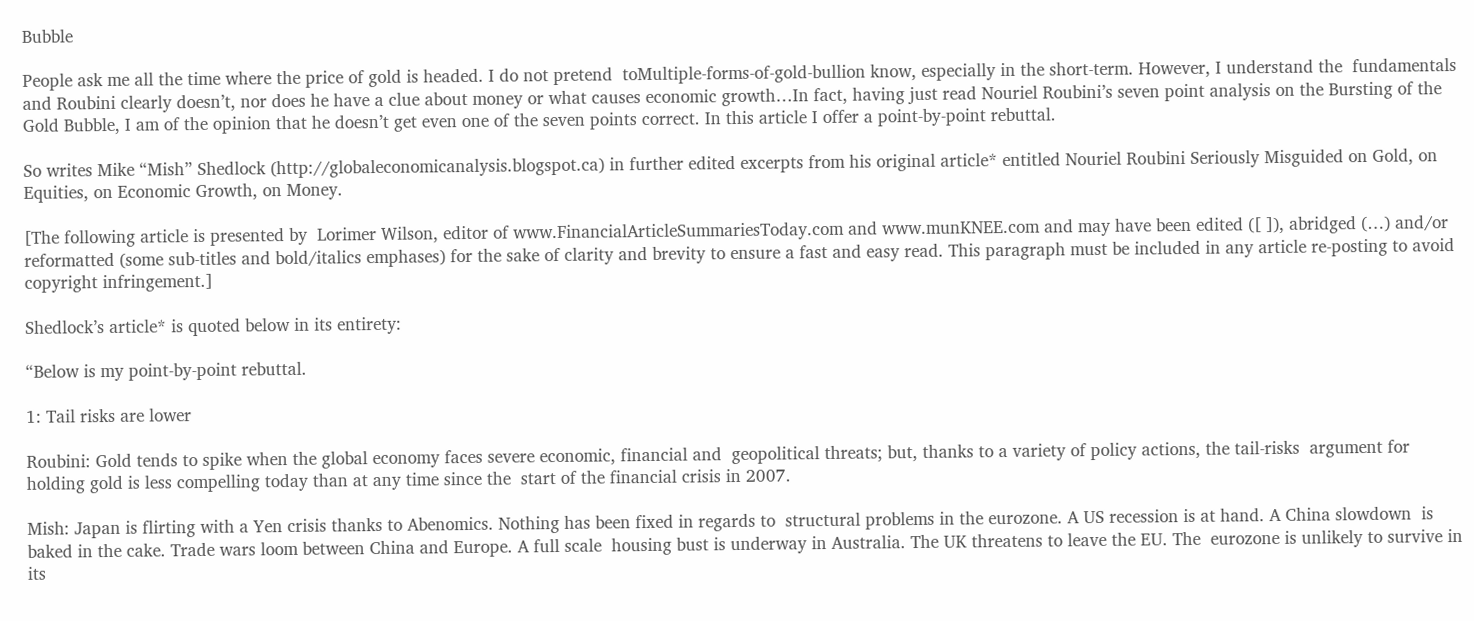Bubble

People ask me all the time where the price of gold is headed. I do not pretend  toMultiple-forms-of-gold-bullion know, especially in the short-term. However, I understand the  fundamentals and Roubini clearly doesn’t, nor does he have a clue about money or what causes economic growth…In fact, having just read Nouriel Roubini’s seven point analysis on the Bursting of the Gold Bubble, I am of the opinion that he doesn’t get even one of the seven points correct. In this article I offer a point-by-point rebuttal.

So writes Mike “Mish” Shedlock (http://globaleconomicanalysis.blogspot.ca) in further edited excerpts from his original article* entitled Nouriel Roubini Seriously Misguided on Gold, on Equities, on Economic Growth, on Money.

[The following article is presented by  Lorimer Wilson, editor of www.FinancialArticleSummariesToday.com and www.munKNEE.com and may have been edited ([ ]), abridged (…) and/or reformatted (some sub-titles and bold/italics emphases) for the sake of clarity and brevity to ensure a fast and easy read. This paragraph must be included in any article re-posting to avoid copyright infringement.]

Shedlock’s article* is quoted below in its entirety:

“Below is my point-by-point rebuttal.

1: Tail risks are lower

Roubini: Gold tends to spike when the global economy faces severe economic, financial and  geopolitical threats; but, thanks to a variety of policy actions, the tail-risks  argument for holding gold is less compelling today than at any time since the  start of the financial crisis in 2007.

Mish: Japan is flirting with a Yen crisis thanks to Abenomics. Nothing has been fixed in regards to  structural problems in the eurozone. A US recession is at hand. A China slowdown  is baked in the cake. Trade wars loom between China and Europe. A full scale  housing bust is underway in Australia. The UK threatens to leave the EU. The  eurozone is unlikely to survive in its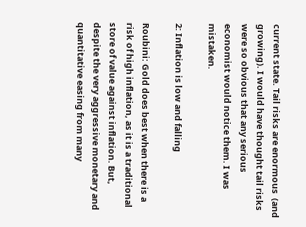current state. Tail risks are enormous  (and growing). I would have thought tail risks were so obvious that any serious  economist would notice them. I was mistaken.

2: Inflation is low and falling

Roubini: Gold does best when there is a risk of high inflation, as it is a traditional store of value against inflation. But, despite the very aggressive monetary and quantitative easing from many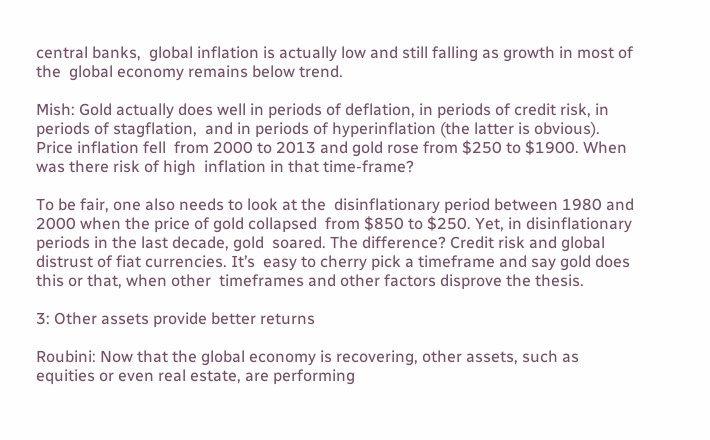central banks,  global inflation is actually low and still falling as growth in most of the  global economy remains below trend.

Mish: Gold actually does well in periods of deflation, in periods of credit risk, in periods of stagflation,  and in periods of hyperinflation (the latter is obvious). Price inflation fell  from 2000 to 2013 and gold rose from $250 to $1900. When was there risk of high  inflation in that time-frame?

To be fair, one also needs to look at the  disinflationary period between 1980 and 2000 when the price of gold collapsed  from $850 to $250. Yet, in disinflationary periods in the last decade, gold  soared. The difference? Credit risk and global distrust of fiat currencies. It’s  easy to cherry pick a timeframe and say gold does this or that, when other  timeframes and other factors disprove the thesis.

3: Other assets provide better returns

Roubini: Now that the global economy is recovering, other assets, such as equities or even real estate, are performing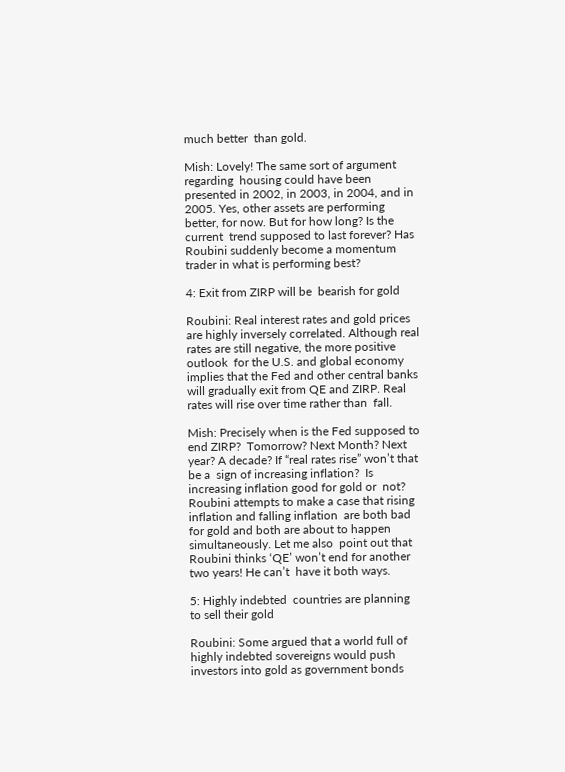much better  than gold.

Mish: Lovely! The same sort of argument regarding  housing could have been presented in 2002, in 2003, in 2004, and in 2005. Yes, other assets are performing better, for now. But for how long? Is the current  trend supposed to last forever? Has Roubini suddenly become a momentum trader in what is performing best?

4: Exit from ZIRP will be  bearish for gold

Roubini: Real interest rates and gold prices are highly inversely correlated. Although real rates are still negative, the more positive outlook  for the U.S. and global economy implies that the Fed and other central banks  will gradually exit from QE and ZIRP. Real rates will rise over time rather than  fall.

Mish: Precisely when is the Fed supposed to end ZIRP?  Tomorrow? Next Month? Next year? A decade? If “real rates rise” won’t that be a  sign of increasing inflation?  Is increasing inflation good for gold or  not? Roubini attempts to make a case that rising inflation and falling inflation  are both bad for gold and both are about to happen simultaneously. Let me also  point out that Roubini thinks ‘QE’ won’t end for another two years! He can’t  have it both ways.

5: Highly indebted  countries are planning to sell their gold

Roubini: Some argued that a world full of  highly indebted sovereigns would push investors into gold as government bonds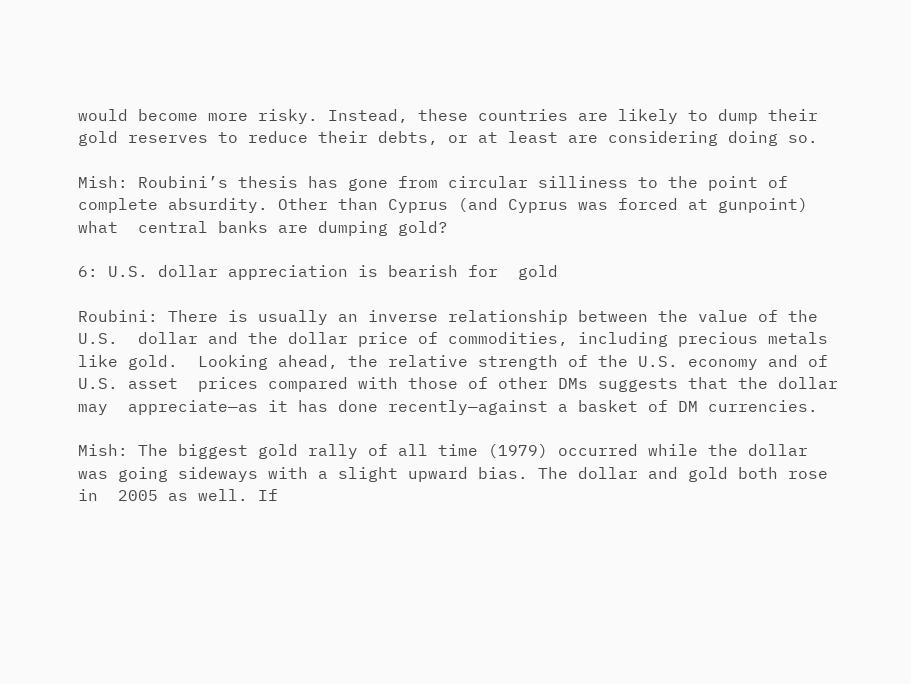would become more risky. Instead, these countries are likely to dump their gold reserves to reduce their debts, or at least are considering doing so.

Mish: Roubini’s thesis has gone from circular silliness to the point of complete absurdity. Other than Cyprus (and Cyprus was forced at gunpoint) what  central banks are dumping gold?

6: U.S. dollar appreciation is bearish for  gold

Roubini: There is usually an inverse relationship between the value of the U.S.  dollar and the dollar price of commodities, including precious metals like gold.  Looking ahead, the relative strength of the U.S. economy and of U.S. asset  prices compared with those of other DMs suggests that the dollar may  appreciate—as it has done recently—against a basket of DM currencies.

Mish: The biggest gold rally of all time (1979) occurred while the dollar  was going sideways with a slight upward bias. The dollar and gold both rose in  2005 as well. If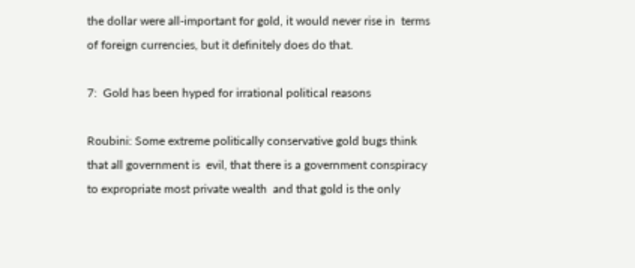the dollar were all-important for gold, it would never rise in  terms of foreign currencies, but it definitely does do that.

7:  Gold has been hyped for irrational political reasons

Roubini: Some extreme politically conservative gold bugs think that all government is  evil, that there is a government conspiracy to expropriate most private wealth  and that gold is the only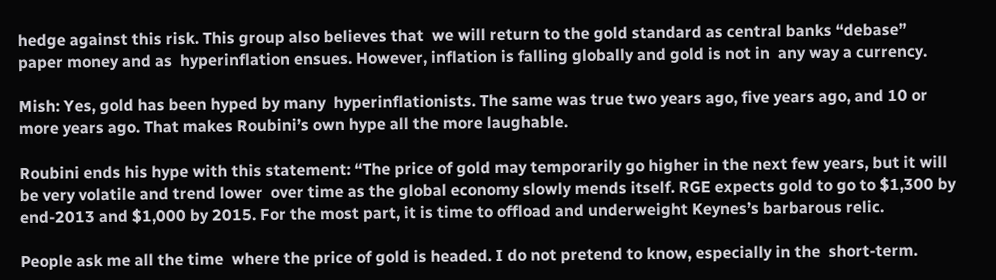hedge against this risk. This group also believes that  we will return to the gold standard as central banks “debase” paper money and as  hyperinflation ensues. However, inflation is falling globally and gold is not in  any way a currency.

Mish: Yes, gold has been hyped by many  hyperinflationists. The same was true two years ago, five years ago, and 10 or  more years ago. That makes Roubini’s own hype all the more laughable.

Roubini ends his hype with this statement: “The price of gold may temporarily go higher in the next few years, but it will be very volatile and trend lower  over time as the global economy slowly mends itself. RGE expects gold to go to $1,300 by end-2013 and $1,000 by 2015. For the most part, it is time to offload and underweight Keynes’s barbarous relic.

People ask me all the time  where the price of gold is headed. I do not pretend to know, especially in the  short-term.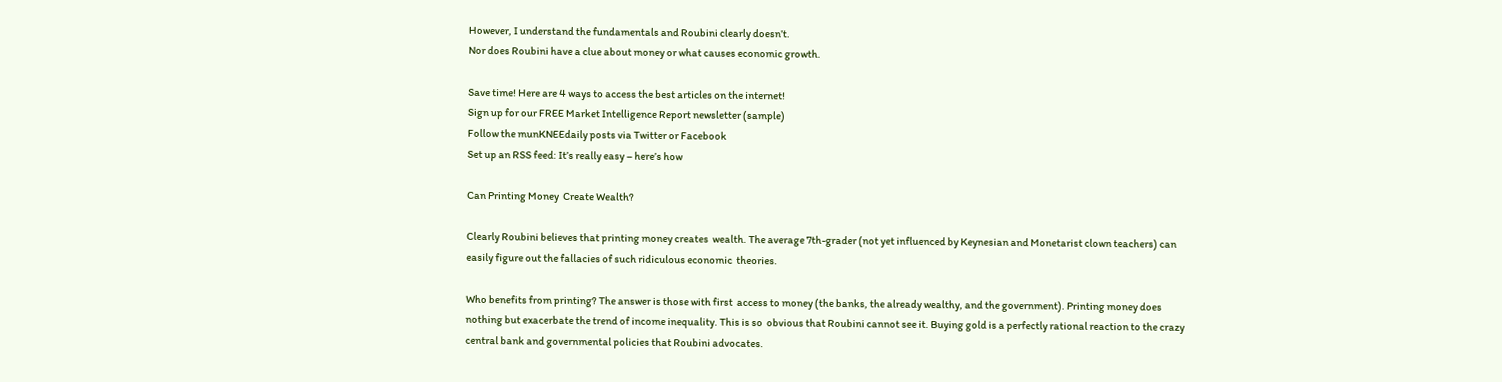However, I understand the fundamentals and Roubini clearly doesn’t.
Nor does Roubini have a clue about money or what causes economic growth.

Save time! Here are 4 ways to access the best articles on the internet!
Sign up for our FREE Market Intelligence Report newsletter (sample)
Follow the munKNEEdaily posts via Twitter or Facebook
Set up an RSS feed: It’s really easy – here’s how

Can Printing Money  Create Wealth?

Clearly Roubini believes that printing money creates  wealth. The average 7th-grader (not yet influenced by Keynesian and Monetarist clown teachers) can easily figure out the fallacies of such ridiculous economic  theories.

Who benefits from printing? The answer is those with first  access to money (the banks, the already wealthy, and the government). Printing money does nothing but exacerbate the trend of income inequality. This is so  obvious that Roubini cannot see it. Buying gold is a perfectly rational reaction to the crazy central bank and governmental policies that Roubini advocates.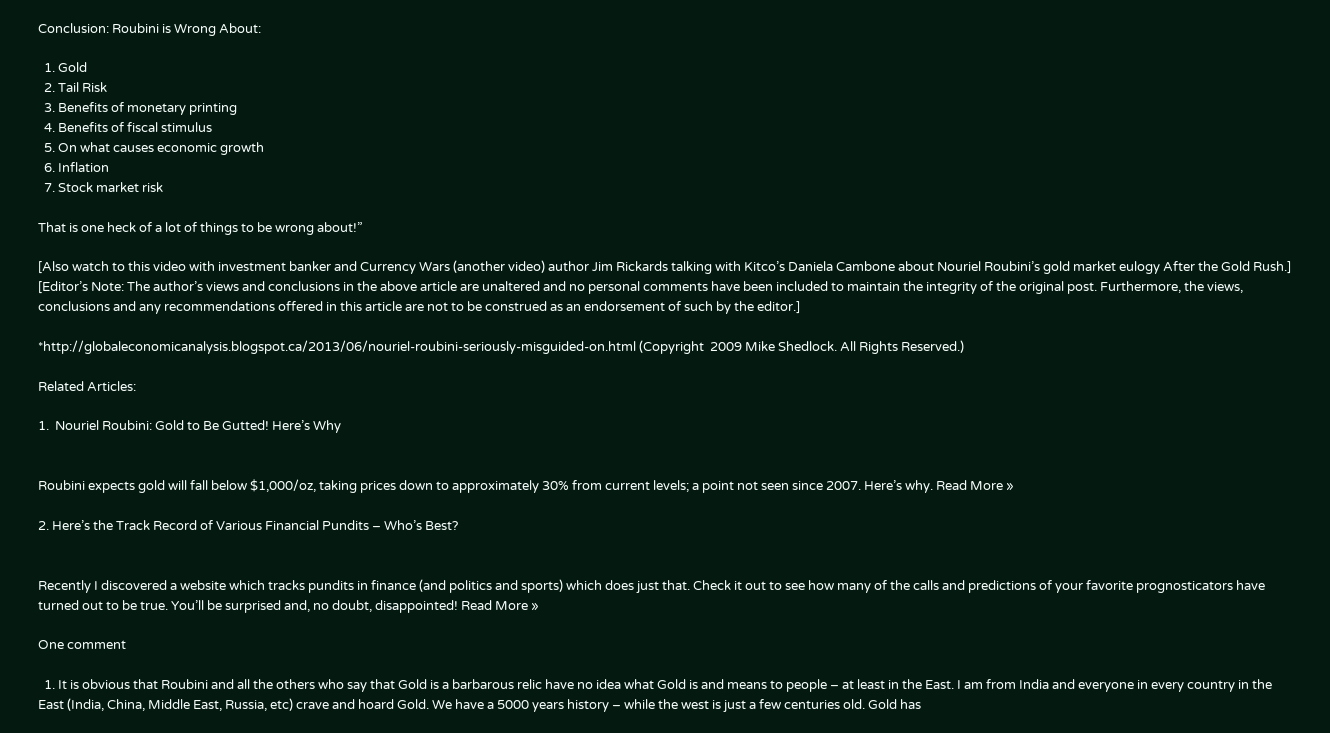Conclusion: Roubini is Wrong About:

  1. Gold
  2. Tail Risk
  3. Benefits of monetary printing
  4. Benefits of fiscal stimulus
  5. On what causes economic growth
  6. Inflation
  7. Stock market risk

That is one heck of a lot of things to be wrong about!”

[Also watch to this video with investment banker and Currency Wars (another video) author Jim Rickards talking with Kitco’s Daniela Cambone about Nouriel Roubini’s gold market eulogy After the Gold Rush.] [Editor’s Note: The author’s views and conclusions in the above article are unaltered and no personal comments have been included to maintain the integrity of the original post. Furthermore, the views, conclusions and any recommendations offered in this article are not to be construed as an endorsement of such by the editor.]

*http://globaleconomicanalysis.blogspot.ca/2013/06/nouriel-roubini-seriously-misguided-on.html (Copyright  2009 Mike Shedlock. All Rights Reserved.)

Related Articles:

1.  Nouriel Roubini: Gold to Be Gutted! Here’s Why


Roubini expects gold will fall below $1,000/oz, taking prices down to approximately 30% from current levels; a point not seen since 2007. Here’s why. Read More »

2. Here’s the Track Record of Various Financial Pundits – Who’s Best?


Recently I discovered a website which tracks pundits in finance (and politics and sports) which does just that. Check it out to see how many of the calls and predictions of your favorite prognosticators have turned out to be true. You’ll be surprised and, no doubt, disappointed! Read More »

One comment

  1. It is obvious that Roubini and all the others who say that Gold is a barbarous relic have no idea what Gold is and means to people – at least in the East. I am from India and everyone in every country in the East (India, China, Middle East, Russia, etc) crave and hoard Gold. We have a 5000 years history – while the west is just a few centuries old. Gold has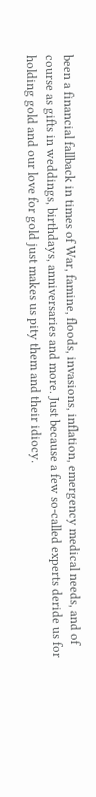been a financial fallback in times of War, famine, floods, invasions, inflation, emergency medical needs, and of course as gifts in weddings, birthdays, anniversaries and more. Just because a few so-called experts deride us for holding gold and our love for gold just makes us pity them and their idiocy.